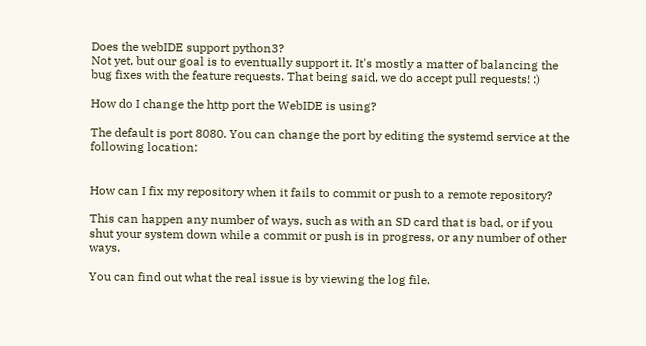Does the webIDE support python3?
Not yet, but our goal is to eventually support it. It's mostly a matter of balancing the bug fixes with the feature requests. That being said, we do accept pull requests! :)

How do I change the http port the WebIDE is using?

The default is port 8080. You can change the port by editing the systemd service at the following location:


How can I fix my repository when it fails to commit or push to a remote repository?

This can happen any number of ways, such as with an SD card that is bad, or if you shut your system down while a commit or push is in progress, or any number of other ways.

You can find out what the real issue is by viewing the log file.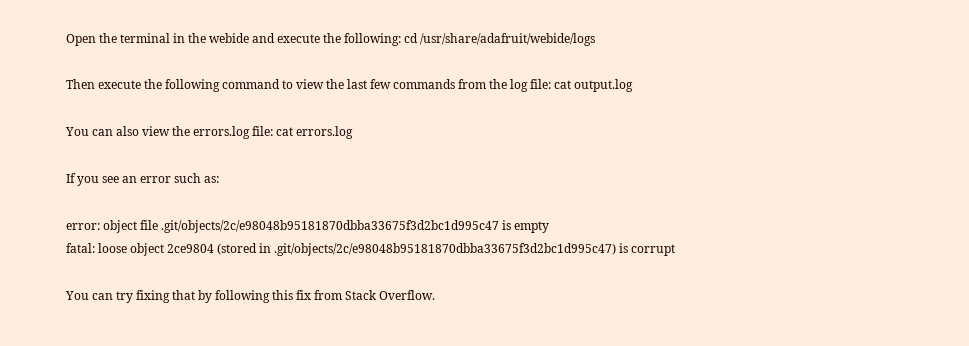Open the terminal in the webide and execute the following: cd /usr/share/adafruit/webide/logs

Then execute the following command to view the last few commands from the log file: cat output.log

You can also view the errors.log file: cat errors.log

If you see an error such as:

error: object file .git/objects/2c/e98048b95181870dbba33675f3d2bc1d995c47 is empty
fatal: loose object 2ce9804 (stored in .git/objects/2c/e98048b95181870dbba33675f3d2bc1d995c47) is corrupt

You can try fixing that by following this fix from Stack Overflow.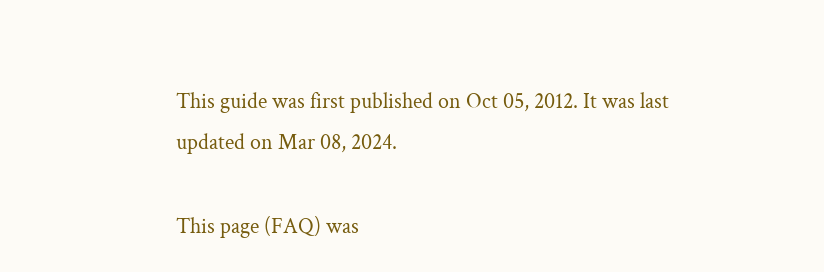This guide was first published on Oct 05, 2012. It was last updated on Mar 08, 2024.

This page (FAQ) was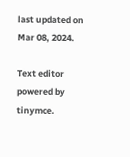last updated on Mar 08, 2024.

Text editor powered by tinymce.